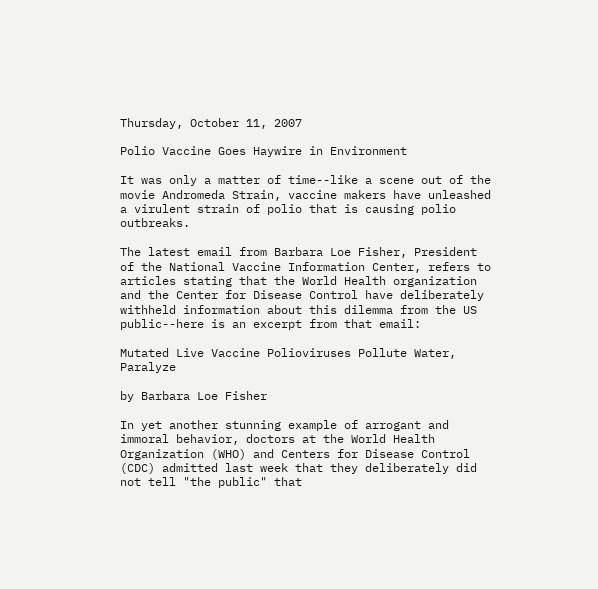Thursday, October 11, 2007

Polio Vaccine Goes Haywire in Environment

It was only a matter of time--like a scene out of the movie Andromeda Strain, vaccine makers have unleashed a virulent strain of polio that is causing polio outbreaks.

The latest email from Barbara Loe Fisher, President of the National Vaccine Information Center, refers to articles stating that the World Health organization and the Center for Disease Control have deliberately withheld information about this dilemma from the US public--here is an excerpt from that email:

Mutated Live Vaccine Polioviruses Pollute Water, Paralyze

by Barbara Loe Fisher

In yet another stunning example of arrogant and immoral behavior, doctors at the World Health Organization (WHO) and Centers for Disease Control (CDC) admitted last week that they deliberately did not tell "the public" that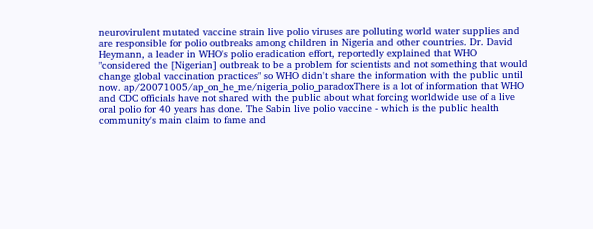neurovirulent mutated vaccine strain live polio viruses are polluting world water supplies and are responsible for polio outbreaks among children in Nigeria and other countries. Dr. David Heymann, a leader in WHO's polio eradication effort, reportedly explained that WHO "considered the [Nigerian] outbreak to be a problem for scientists and not something that would change global vaccination practices" so WHO didn't share the information with the public until now. ap/20071005/ap_on_he_me/nigeria_polio_paradoxThere is a lot of information that WHO and CDC officials have not shared with the public about what forcing worldwide use of a live oral polio for 40 years has done. The Sabin live polio vaccine - which is the public health community's main claim to fame and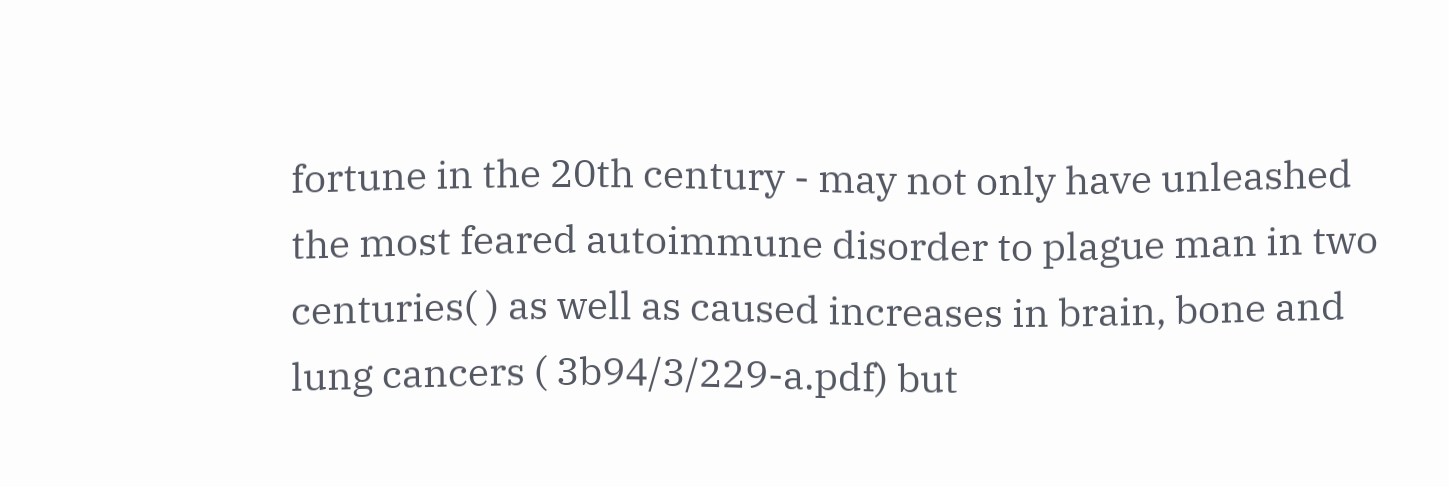fortune in the 20th century - may not only have unleashed the most feared autoimmune disorder to plague man in two centuries( ) as well as caused increases in brain, bone and lung cancers ( 3b94/3/229-a.pdf) but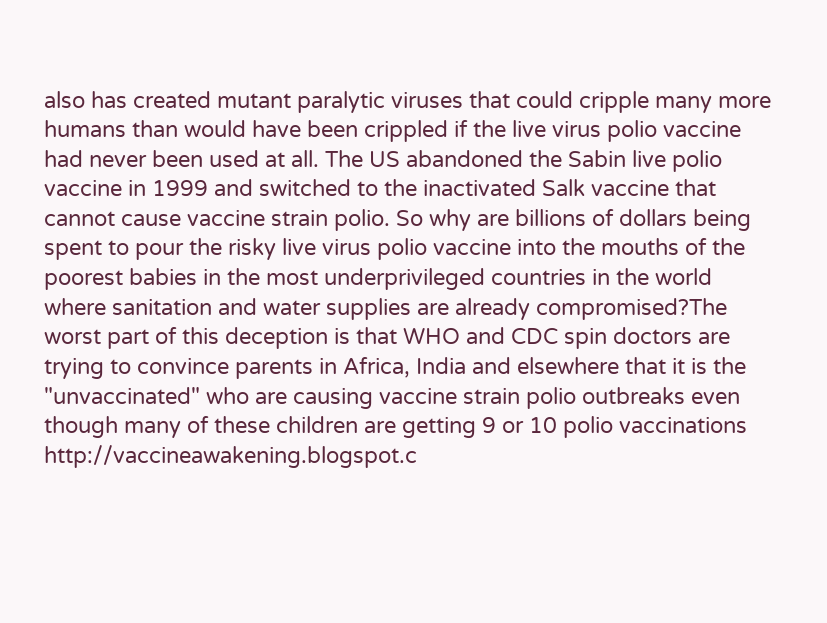also has created mutant paralytic viruses that could cripple many more humans than would have been crippled if the live virus polio vaccine had never been used at all. The US abandoned the Sabin live polio vaccine in 1999 and switched to the inactivated Salk vaccine that cannot cause vaccine strain polio. So why are billions of dollars being spent to pour the risky live virus polio vaccine into the mouths of the poorest babies in the most underprivileged countries in the world where sanitation and water supplies are already compromised?The worst part of this deception is that WHO and CDC spin doctors are trying to convince parents in Africa, India and elsewhere that it is the "unvaccinated" who are causing vaccine strain polio outbreaks even though many of these children are getting 9 or 10 polio vaccinations http://vaccineawakening.blogspot.c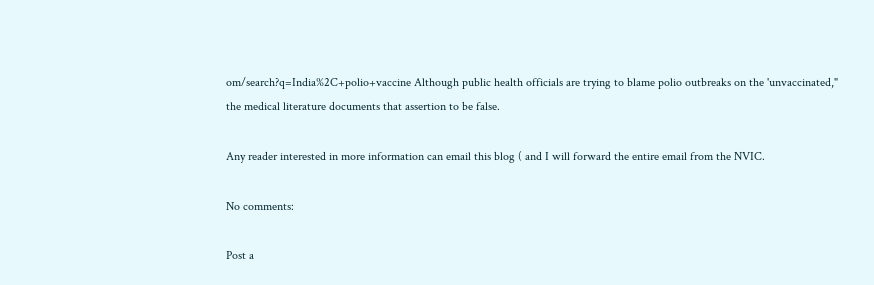om/search?q=India%2C+polio+vaccine Although public health officials are trying to blame polio outbreaks on the 'unvaccinated," the medical literature documents that assertion to be false.

Any reader interested in more information can email this blog ( and I will forward the entire email from the NVIC.

No comments:

Post a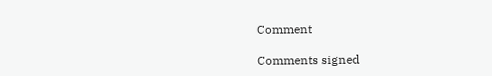Comment

Comments signed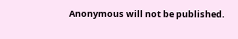Anonymous will not be published.